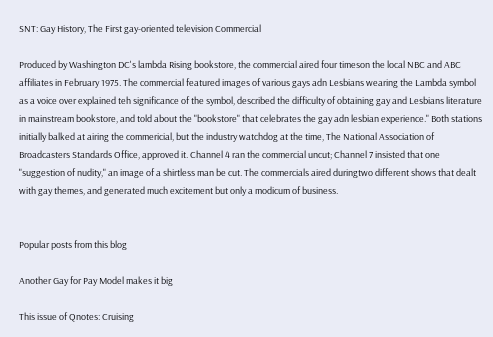SNT: Gay History, The First gay-oriented television Commercial

Produced by Washington DC's lambda Rising bookstore, the commercial aired four timeson the local NBC and ABC affiliates in February 1975. The commercial featured images of various gays adn Lesbians wearing the Lambda symbol as a voice over explained teh significance of the symbol, described the difficulty of obtaining gay and Lesbians literature in mainstream bookstore, and told about the "bookstore" that celebrates the gay adn lesbian experience." Both stations initially balked at airing the commericial, but the industry watchdog at the time, The National Association of Broadcasters Standards Office, approved it. Channel 4 ran the commercial uncut; Channel 7 insisted that one "suggestion of nudity," an image of a shirtless man be cut. The commercials aired duringtwo different shows that dealt with gay themes, and generated much excitement but only a modicum of business.


Popular posts from this blog

Another Gay for Pay Model makes it big

This issue of Qnotes: Cruising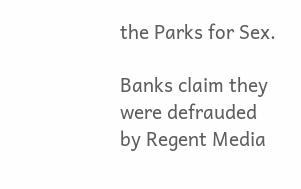the Parks for Sex.

Banks claim they were defrauded by Regent Media